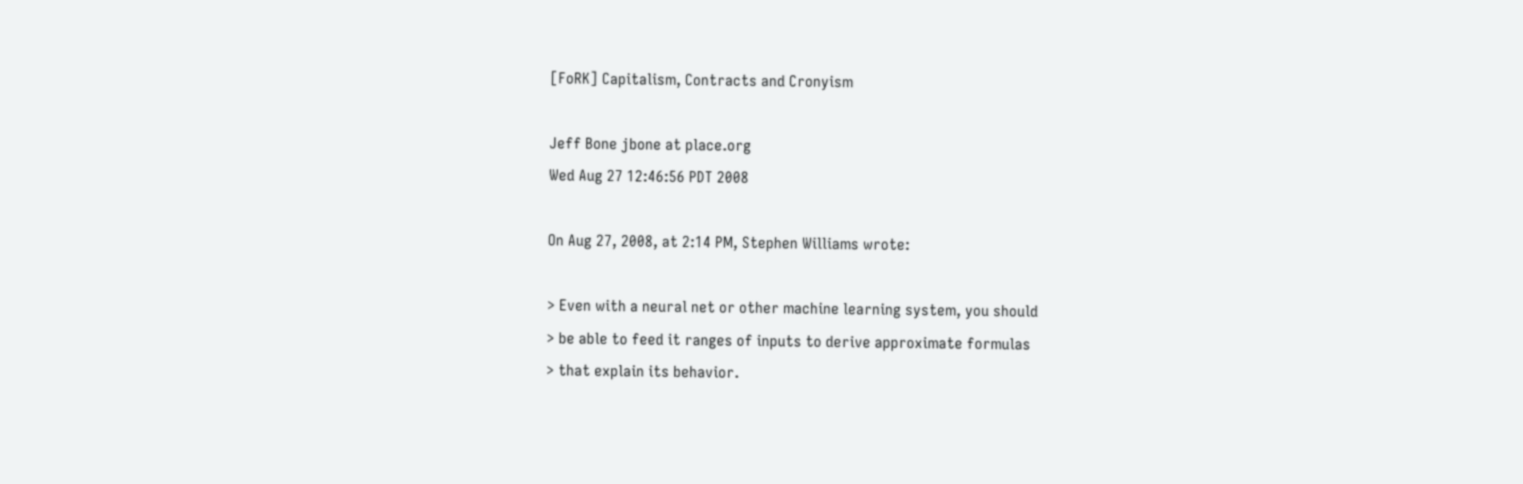[FoRK] Capitalism, Contracts and Cronyism

Jeff Bone jbone at place.org
Wed Aug 27 12:46:56 PDT 2008

On Aug 27, 2008, at 2:14 PM, Stephen Williams wrote:

> Even with a neural net or other machine learning system, you should
> be able to feed it ranges of inputs to derive approximate formulas
> that explain its behavior.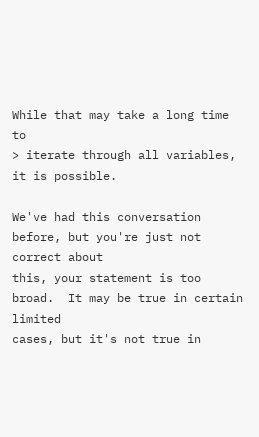While that may take a long time to
> iterate through all variables, it is possible.

We've had this conversation before, but you're just not correct about
this, your statement is too broad.  It may be true in certain limited
cases, but it's not true in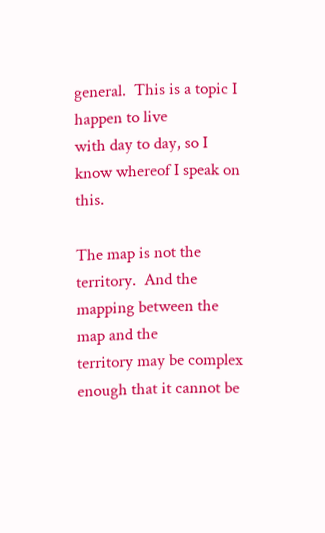general.  This is a topic I happen to live
with day to day, so I know whereof I speak on this.

The map is not the territory.  And the mapping between the map and the
territory may be complex enough that it cannot be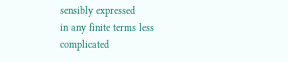sensibly expressed
in any finite terms less complicated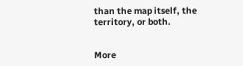than the map itself, the
territory, or both.


More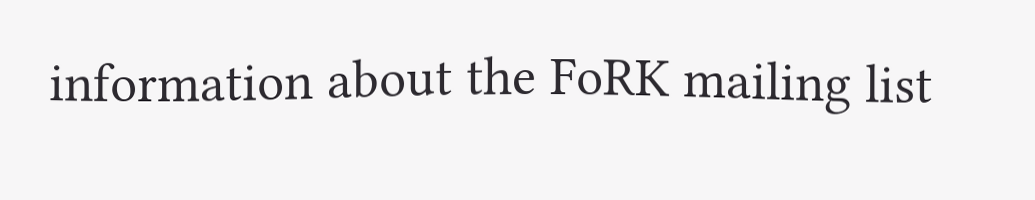information about the FoRK mailing list